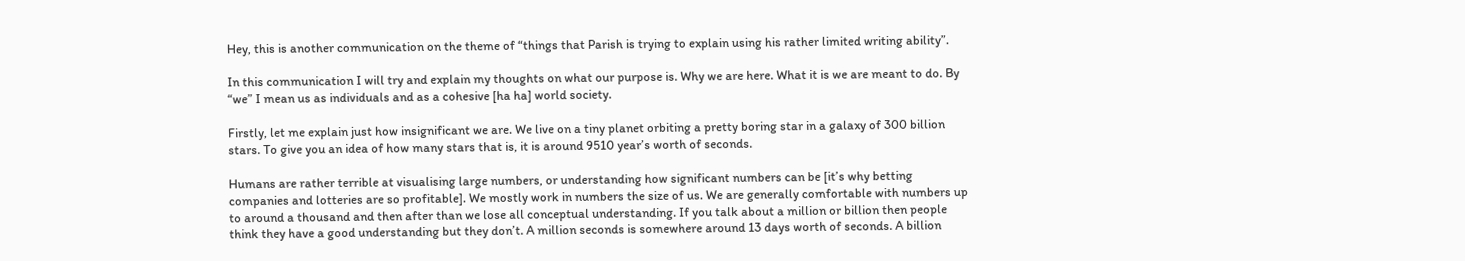Hey, this is another communication on the theme of “things that Parish is trying to explain using his rather limited writing ability”.

In this communication I will try and explain my thoughts on what our purpose is. Why we are here. What it is we are meant to do. By “we” I mean us as individuals and as a cohesive [ha ha] world society.

Firstly, let me explain just how insignificant we are. We live on a tiny planet orbiting a pretty boring star in a galaxy of 300 billion stars. To give you an idea of how many stars that is, it is around 9510 year’s worth of seconds.

Humans are rather terrible at visualising large numbers, or understanding how significant numbers can be [it’s why betting companies and lotteries are so profitable]. We mostly work in numbers the size of us. We are generally comfortable with numbers up to around a thousand and then after than we lose all conceptual understanding. If you talk about a million or billion then people think they have a good understanding but they don’t. A million seconds is somewhere around 13 days worth of seconds. A billion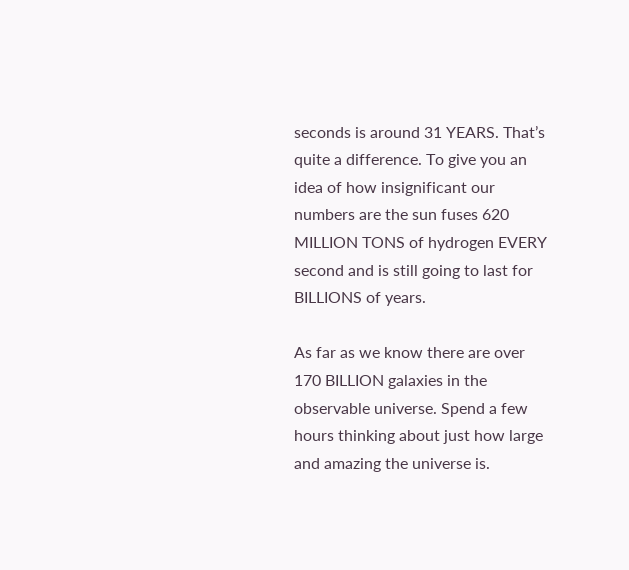seconds is around 31 YEARS. That’s quite a difference. To give you an idea of how insignificant our numbers are the sun fuses 620 MILLION TONS of hydrogen EVERY second and is still going to last for BILLIONS of years.

As far as we know there are over 170 BILLION galaxies in the observable universe. Spend a few hours thinking about just how large and amazing the universe is.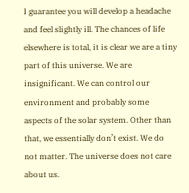I guarantee you will develop a headache and feel slightly ill. The chances of life elsewhere is total, it is clear we are a tiny part of this universe. We are insignificant. We can control our environment and probably some aspects of the solar system. Other than that, we essentially don’t exist. We do not matter. The universe does not care about us.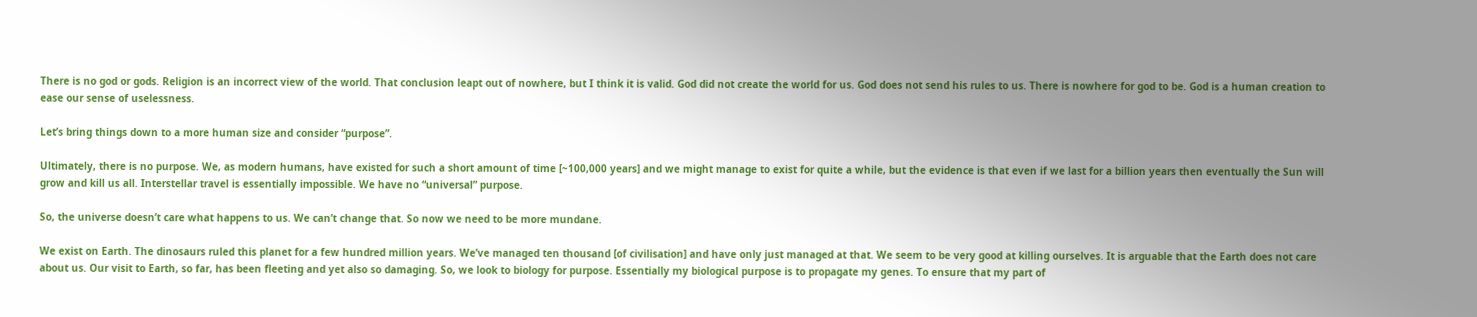There is no god or gods. Religion is an incorrect view of the world. That conclusion leapt out of nowhere, but I think it is valid. God did not create the world for us. God does not send his rules to us. There is nowhere for god to be. God is a human creation to ease our sense of uselessness.

Let’s bring things down to a more human size and consider “purpose”.

Ultimately, there is no purpose. We, as modern humans, have existed for such a short amount of time [~100,000 years] and we might manage to exist for quite a while, but the evidence is that even if we last for a billion years then eventually the Sun will grow and kill us all. Interstellar travel is essentially impossible. We have no “universal” purpose.

So, the universe doesn’t care what happens to us. We can’t change that. So now we need to be more mundane.

We exist on Earth. The dinosaurs ruled this planet for a few hundred million years. We’ve managed ten thousand [of civilisation] and have only just managed at that. We seem to be very good at killing ourselves. It is arguable that the Earth does not care about us. Our visit to Earth, so far, has been fleeting and yet also so damaging. So, we look to biology for purpose. Essentially my biological purpose is to propagate my genes. To ensure that my part of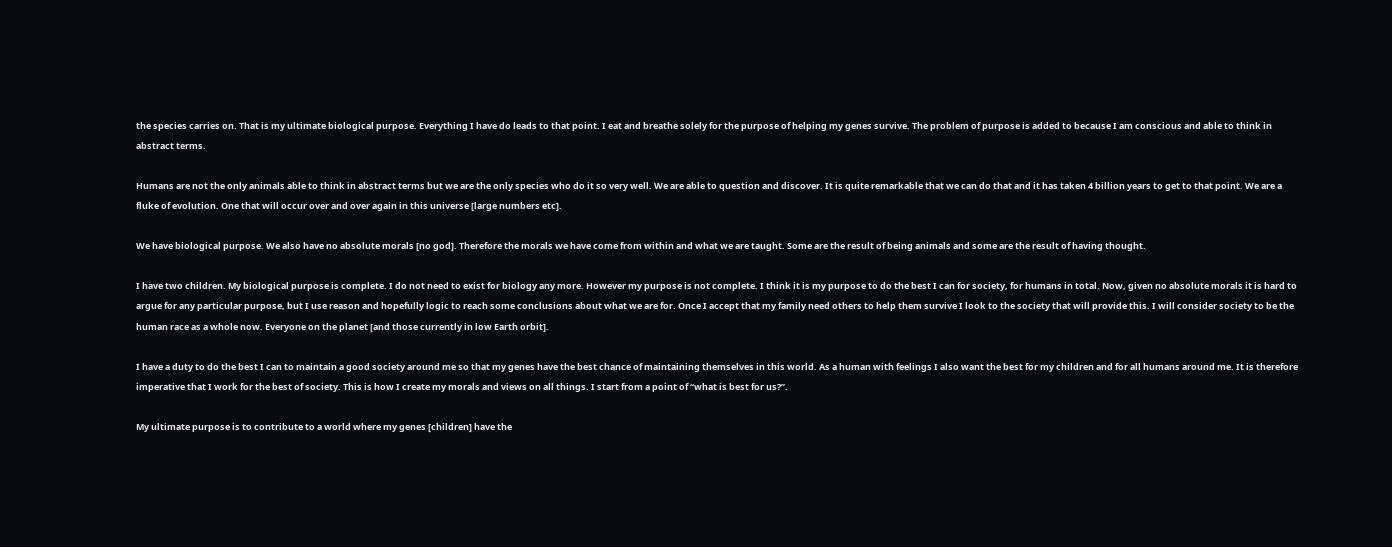the species carries on. That is my ultimate biological purpose. Everything I have do leads to that point. I eat and breathe solely for the purpose of helping my genes survive. The problem of purpose is added to because I am conscious and able to think in abstract terms.

Humans are not the only animals able to think in abstract terms but we are the only species who do it so very well. We are able to question and discover. It is quite remarkable that we can do that and it has taken 4 billion years to get to that point. We are a fluke of evolution. One that will occur over and over again in this universe [large numbers etc].

We have biological purpose. We also have no absolute morals [no god]. Therefore the morals we have come from within and what we are taught. Some are the result of being animals and some are the result of having thought.

I have two children. My biological purpose is complete. I do not need to exist for biology any more. However my purpose is not complete. I think it is my purpose to do the best I can for society, for humans in total. Now, given no absolute morals it is hard to argue for any particular purpose, but I use reason and hopefully logic to reach some conclusions about what we are for. Once I accept that my family need others to help them survive I look to the society that will provide this. I will consider society to be the human race as a whole now. Everyone on the planet [and those currently in low Earth orbit].

I have a duty to do the best I can to maintain a good society around me so that my genes have the best chance of maintaining themselves in this world. As a human with feelings I also want the best for my children and for all humans around me. It is therefore imperative that I work for the best of society. This is how I create my morals and views on all things. I start from a point of “what is best for us?”.

My ultimate purpose is to contribute to a world where my genes [children] have the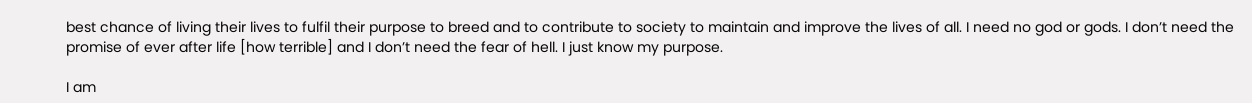best chance of living their lives to fulfil their purpose to breed and to contribute to society to maintain and improve the lives of all. I need no god or gods. I don’t need the promise of ever after life [how terrible] and I don’t need the fear of hell. I just know my purpose.

I am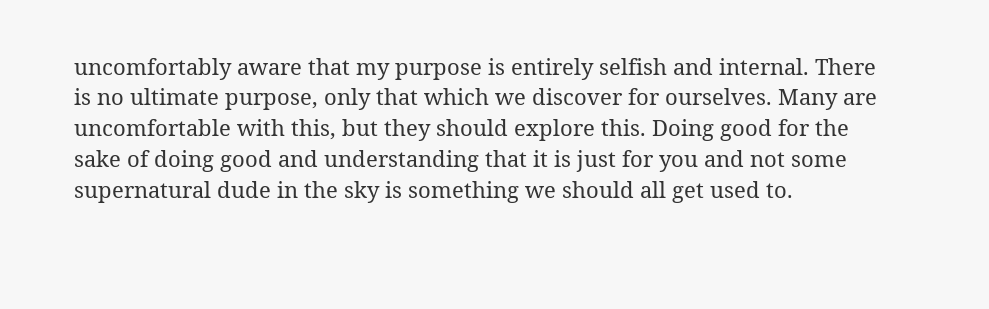uncomfortably aware that my purpose is entirely selfish and internal. There is no ultimate purpose, only that which we discover for ourselves. Many are uncomfortable with this, but they should explore this. Doing good for the sake of doing good and understanding that it is just for you and not some supernatural dude in the sky is something we should all get used to.